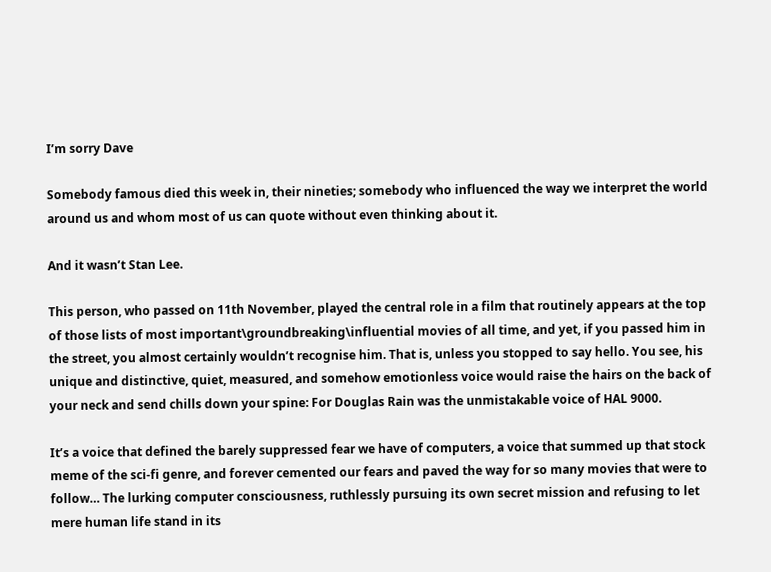I’m sorry Dave

Somebody famous died this week in, their nineties; somebody who influenced the way we interpret the world around us and whom most of us can quote without even thinking about it.

And it wasn’t Stan Lee.

This person, who passed on 11th November, played the central role in a film that routinely appears at the top of those lists of most important\groundbreaking\influential movies of all time, and yet, if you passed him in the street, you almost certainly wouldn’t recognise him. That is, unless you stopped to say hello. You see, his unique and distinctive, quiet, measured, and somehow emotionless voice would raise the hairs on the back of your neck and send chills down your spine: For Douglas Rain was the unmistakable voice of HAL 9000.

It’s a voice that defined the barely suppressed fear we have of computers, a voice that summed up that stock meme of the sci-fi genre, and forever cemented our fears and paved the way for so many movies that were to follow… The lurking computer consciousness, ruthlessly pursuing its own secret mission and refusing to let mere human life stand in its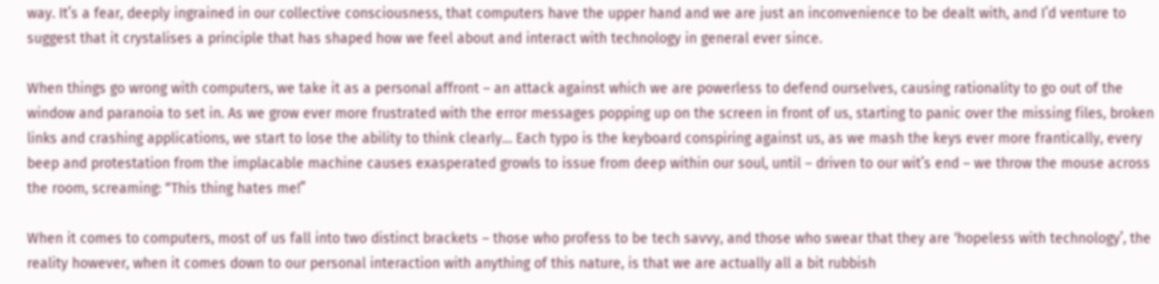way. It’s a fear, deeply ingrained in our collective consciousness, that computers have the upper hand and we are just an inconvenience to be dealt with, and I’d venture to suggest that it crystalises a principle that has shaped how we feel about and interact with technology in general ever since.

When things go wrong with computers, we take it as a personal affront – an attack against which we are powerless to defend ourselves, causing rationality to go out of the window and paranoia to set in. As we grow ever more frustrated with the error messages popping up on the screen in front of us, starting to panic over the missing files, broken links and crashing applications, we start to lose the ability to think clearly… Each typo is the keyboard conspiring against us, as we mash the keys ever more frantically, every beep and protestation from the implacable machine causes exasperated growls to issue from deep within our soul, until – driven to our wit’s end – we throw the mouse across the room, screaming: “This thing hates me!”

When it comes to computers, most of us fall into two distinct brackets – those who profess to be tech savvy, and those who swear that they are ‘hopeless with technology’, the reality however, when it comes down to our personal interaction with anything of this nature, is that we are actually all a bit rubbish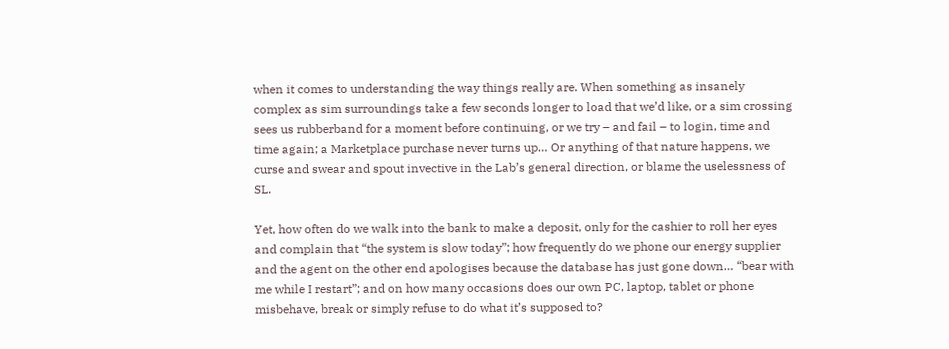when it comes to understanding the way things really are. When something as insanely complex as sim surroundings take a few seconds longer to load that we’d like, or a sim crossing sees us rubberband for a moment before continuing, or we try – and fail – to login, time and time again; a Marketplace purchase never turns up… Or anything of that nature happens, we curse and swear and spout invective in the Lab’s general direction, or blame the uselessness of SL.

Yet, how often do we walk into the bank to make a deposit, only for the cashier to roll her eyes and complain that “the system is slow today”; how frequently do we phone our energy supplier and the agent on the other end apologises because the database has just gone down… “bear with me while I restart”; and on how many occasions does our own PC, laptop, tablet or phone misbehave, break or simply refuse to do what it’s supposed to?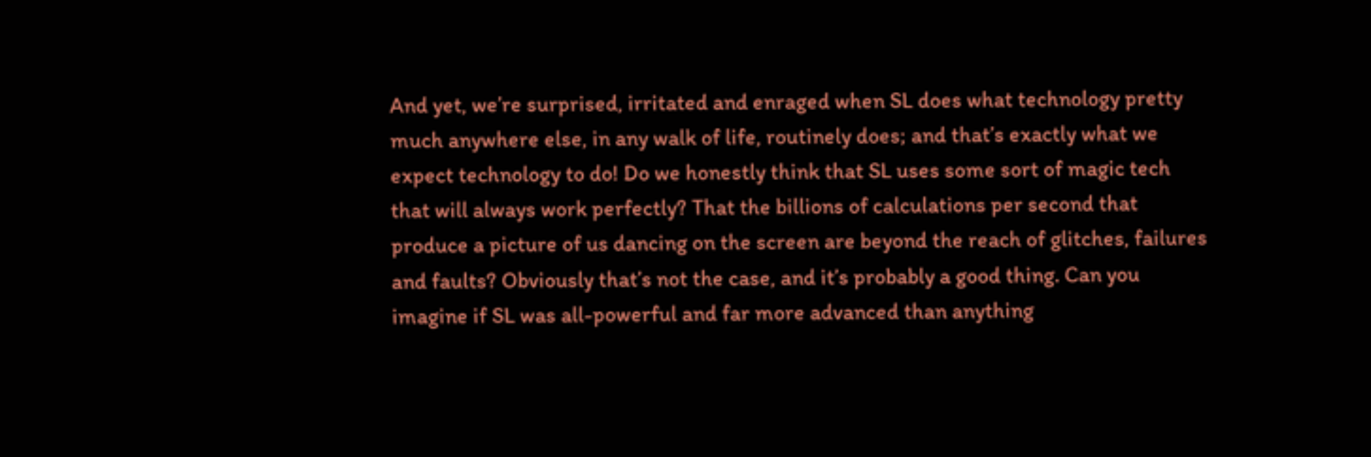And yet, we’re surprised, irritated and enraged when SL does what technology pretty much anywhere else, in any walk of life, routinely does; and that’s exactly what we expect technology to do! Do we honestly think that SL uses some sort of magic tech that will always work perfectly? That the billions of calculations per second that produce a picture of us dancing on the screen are beyond the reach of glitches, failures and faults? Obviously that’s not the case, and it’s probably a good thing. Can you imagine if SL was all-powerful and far more advanced than anything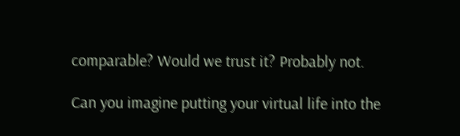comparable? Would we trust it? Probably not.

Can you imagine putting your virtual life into the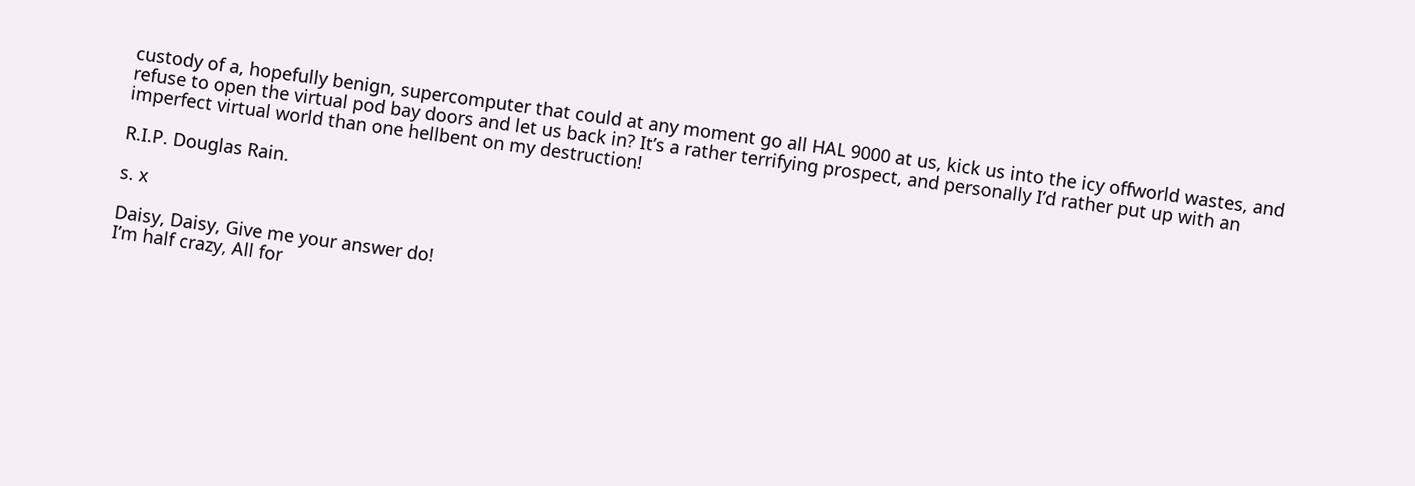custody of a, hopefully benign, supercomputer that could at any moment go all HAL 9000 at us, kick us into the icy offworld wastes, and refuse to open the virtual pod bay doors and let us back in? It’s a rather terrifying prospect, and personally I’d rather put up with an imperfect virtual world than one hellbent on my destruction!

R.I.P. Douglas Rain.

s. x

Daisy, Daisy, Give me your answer do!
I’m half crazy, All for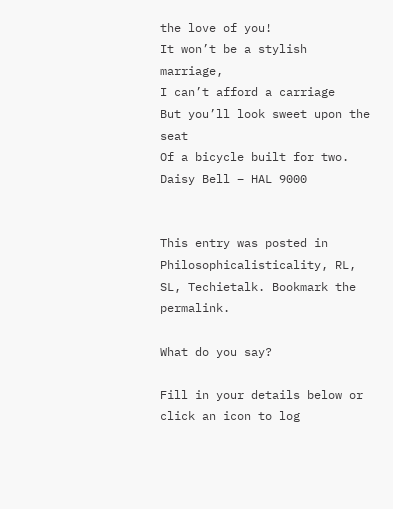the love of you!
It won’t be a stylish marriage,
I can’t afford a carriage
But you’ll look sweet upon the seat
Of a bicycle built for two.
Daisy Bell – HAL 9000


This entry was posted in Philosophicalisticality, RL, SL, Techietalk. Bookmark the permalink.

What do you say?

Fill in your details below or click an icon to log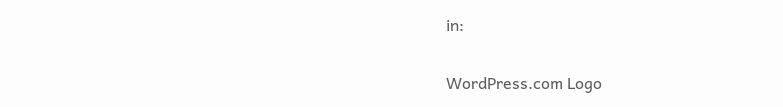in:

WordPress.com Logo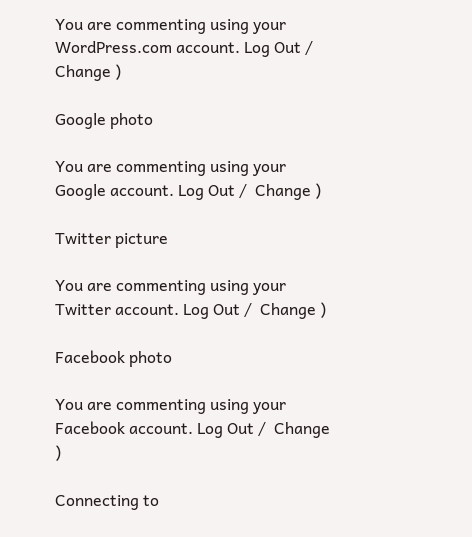You are commenting using your WordPress.com account. Log Out /  Change )

Google photo

You are commenting using your Google account. Log Out /  Change )

Twitter picture

You are commenting using your Twitter account. Log Out /  Change )

Facebook photo

You are commenting using your Facebook account. Log Out /  Change )

Connecting to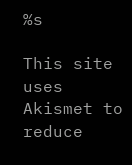%s

This site uses Akismet to reduce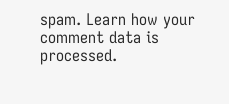spam. Learn how your comment data is processed.